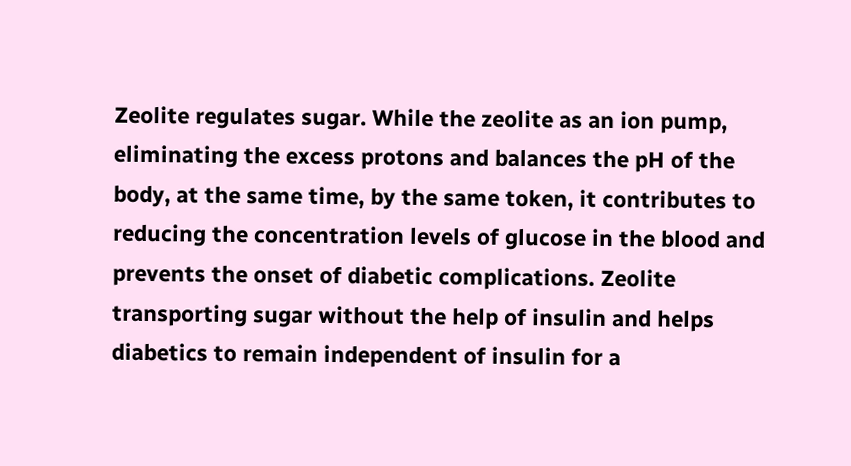Zeolite regulates sugar. While the zeolite as an ion pump, eliminating the excess protons and balances the pH of the body, at the same time, by the same token, it contributes to reducing the concentration levels of glucose in the blood and prevents the onset of diabetic complications. Zeolite transporting sugar without the help of insulin and helps diabetics to remain independent of insulin for a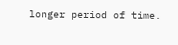longer period of time.